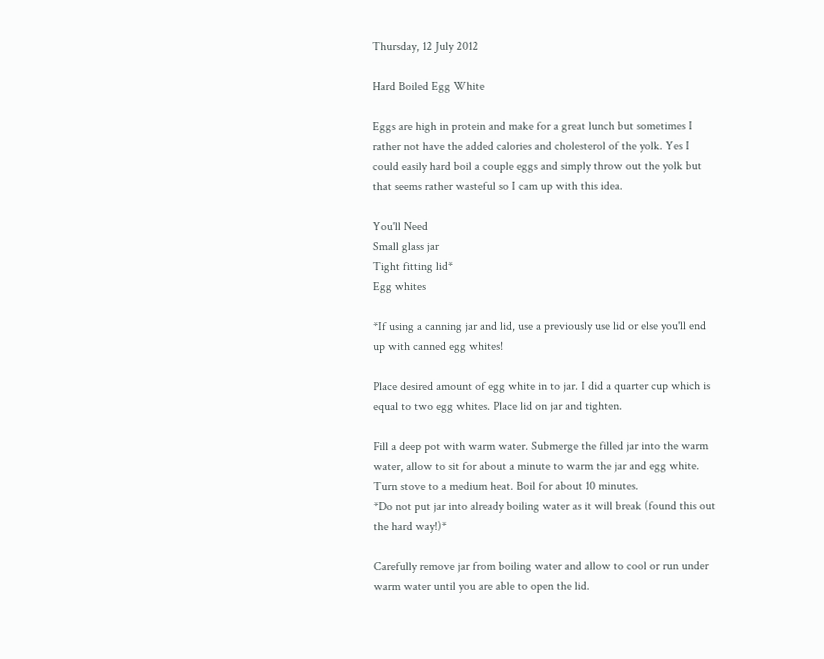Thursday, 12 July 2012

Hard Boiled Egg White

Eggs are high in protein and make for a great lunch but sometimes I rather not have the added calories and cholesterol of the yolk. Yes I could easily hard boil a couple eggs and simply throw out the yolk but that seems rather wasteful so I cam up with this idea.

You'll Need
Small glass jar
Tight fitting lid*
Egg whites

*If using a canning jar and lid, use a previously use lid or else you'll end up with canned egg whites!

Place desired amount of egg white in to jar. I did a quarter cup which is equal to two egg whites. Place lid on jar and tighten.

Fill a deep pot with warm water. Submerge the filled jar into the warm water, allow to sit for about a minute to warm the jar and egg white. Turn stove to a medium heat. Boil for about 10 minutes.
*Do not put jar into already boiling water as it will break (found this out the hard way!)*

Carefully remove jar from boiling water and allow to cool or run under warm water until you are able to open the lid.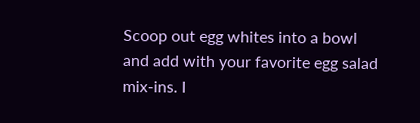Scoop out egg whites into a bowl and add with your favorite egg salad mix-ins. I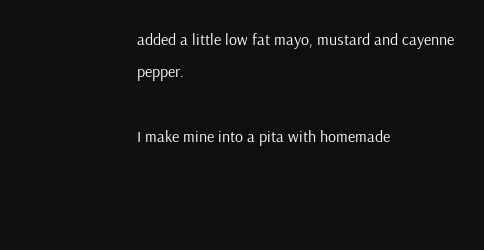added a little low fat mayo, mustard and cayenne pepper.

I make mine into a pita with homemade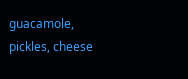guacamole, pickles, cheese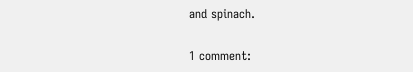and spinach.

1 comment: